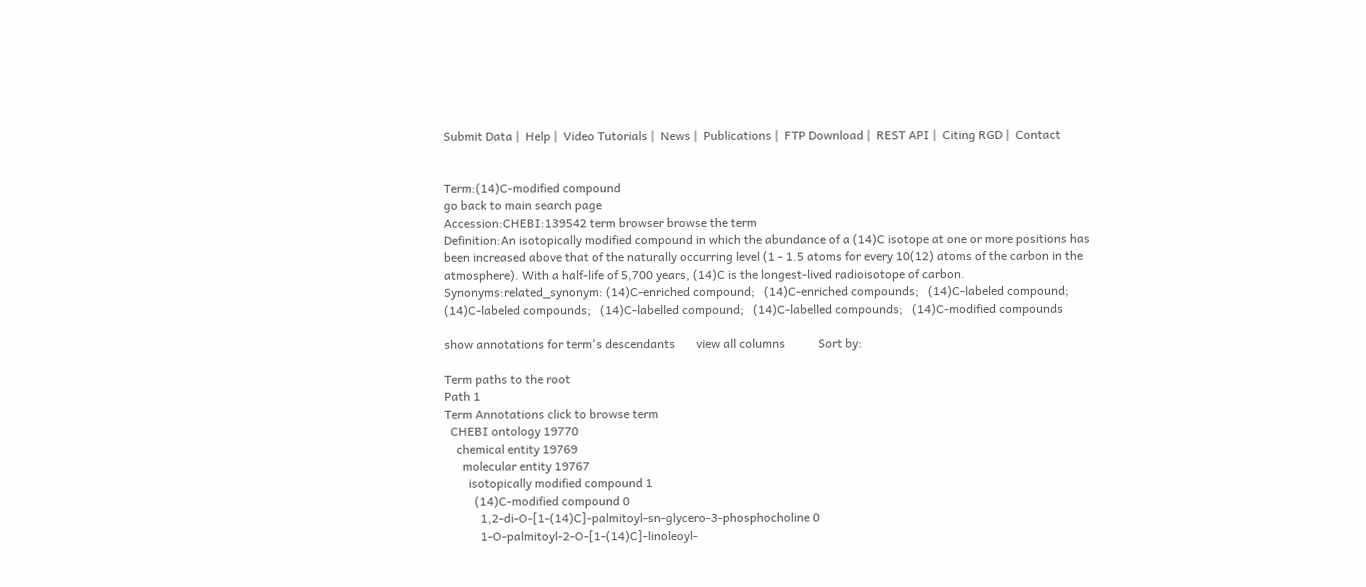Submit Data |  Help |  Video Tutorials |  News |  Publications |  FTP Download |  REST API |  Citing RGD |  Contact


Term:(14)C-modified compound
go back to main search page
Accession:CHEBI:139542 term browser browse the term
Definition:An isotopically modified compound in which the abundance of a (14)C isotope at one or more positions has been increased above that of the naturally occurring level (1 - 1.5 atoms for every 10(12) atoms of the carbon in the atmosphere). With a half-life of 5,700 years, (14)C is the longest-lived radioisotope of carbon.
Synonyms:related_synonym: (14)C-enriched compound;   (14)C-enriched compounds;   (14)C-labeled compound;   (14)C-labeled compounds;   (14)C-labelled compound;   (14)C-labelled compounds;   (14)C-modified compounds

show annotations for term's descendants       view all columns           Sort by:

Term paths to the root
Path 1
Term Annotations click to browse term
  CHEBI ontology 19770
    chemical entity 19769
      molecular entity 19767
        isotopically modified compound 1
          (14)C-modified compound 0
            1,2-di-O-[1-(14)C]-palmitoyl-sn-glycero-3-phosphocholine 0
            1-O-palmitoyl-2-O-[1-(14)C]-linoleoyl-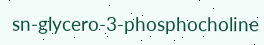sn-glycero-3-phosphocholine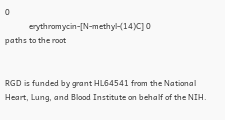0
            erythromycin-[N-methyl-(14)C] 0
paths to the root


RGD is funded by grant HL64541 from the National Heart, Lung, and Blood Institute on behalf of the NIH.